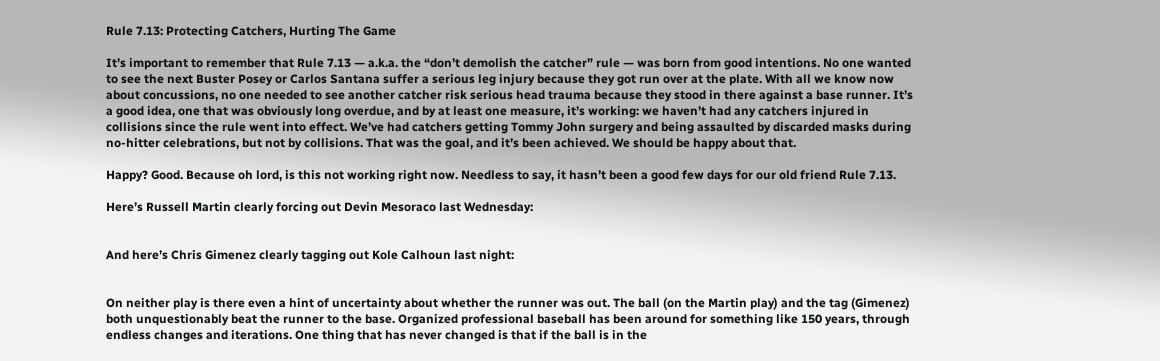Rule 7.13: Protecting Catchers, Hurting The Game

It’s important to remember that Rule 7.13 — a.k.a. the “don’t demolish the catcher” rule — was born from good intentions. No one wanted to see the next Buster Posey or Carlos Santana suffer a serious leg injury because they got run over at the plate. With all we know now about concussions, no one needed to see another catcher risk serious head trauma because they stood in there against a base runner. It’s a good idea, one that was obviously long overdue, and by at least one measure, it’s working: we haven’t had any catchers injured in collisions since the rule went into effect. We’ve had catchers getting Tommy John surgery and being assaulted by discarded masks during no-hitter celebrations, but not by collisions. That was the goal, and it’s been achieved. We should be happy about that.

Happy? Good. Because oh lord, is this not working right now. Needless to say, it hasn’t been a good few days for our old friend Rule 7.13.

Here’s Russell Martin clearly forcing out Devin Mesoraco last Wednesday:


And here’s Chris Gimenez clearly tagging out Kole Calhoun last night:


On neither play is there even a hint of uncertainty about whether the runner was out. The ball (on the Martin play) and the tag (Gimenez) both unquestionably beat the runner to the base. Organized professional baseball has been around for something like 150 years, through endless changes and iterations. One thing that has never changed is that if the ball is in the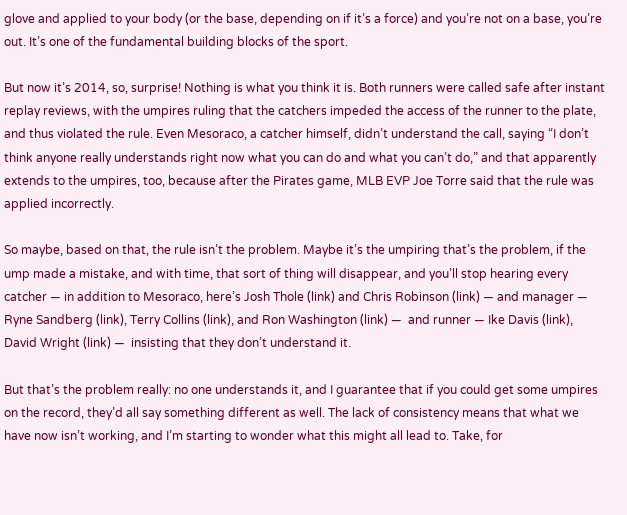glove and applied to your body (or the base, depending on if it’s a force) and you’re not on a base, you’re out. It’s one of the fundamental building blocks of the sport.

But now it’s 2014, so, surprise! Nothing is what you think it is. Both runners were called safe after instant replay reviews, with the umpires ruling that the catchers impeded the access of the runner to the plate, and thus violated the rule. Even Mesoraco, a catcher himself, didn’t understand the call, saying “I don’t think anyone really understands right now what you can do and what you can’t do,” and that apparently extends to the umpires, too, because after the Pirates game, MLB EVP Joe Torre said that the rule was applied incorrectly.

So maybe, based on that, the rule isn’t the problem. Maybe it’s the umpiring that’s the problem, if the ump made a mistake, and with time, that sort of thing will disappear, and you’ll stop hearing every catcher — in addition to Mesoraco, here’s Josh Thole (link) and Chris Robinson (link) — and manager — Ryne Sandberg (link), Terry Collins (link), and Ron Washington (link) —  and runner — Ike Davis (link), David Wright (link) —  insisting that they don’t understand it.

But that’s the problem really: no one understands it, and I guarantee that if you could get some umpires on the record, they’d all say something different as well. The lack of consistency means that what we have now isn’t working, and I’m starting to wonder what this might all lead to. Take, for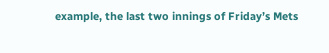example, the last two innings of Friday’s Mets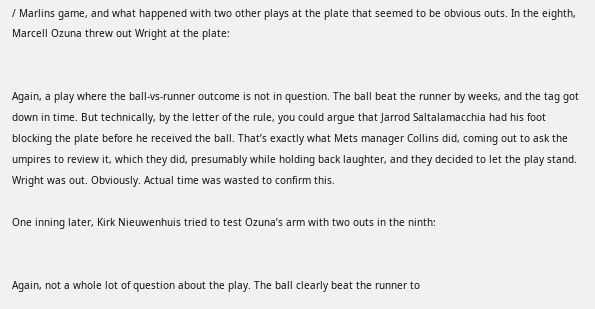/ Marlins game, and what happened with two other plays at the plate that seemed to be obvious outs. In the eighth, Marcell Ozuna threw out Wright at the plate:


Again, a play where the ball-vs-runner outcome is not in question. The ball beat the runner by weeks, and the tag got down in time. But technically, by the letter of the rule, you could argue that Jarrod Saltalamacchia had his foot blocking the plate before he received the ball. That’s exactly what Mets manager Collins did, coming out to ask the umpires to review it, which they did, presumably while holding back laughter, and they decided to let the play stand. Wright was out. Obviously. Actual time was wasted to confirm this.

One inning later, Kirk Nieuwenhuis tried to test Ozuna’s arm with two outs in the ninth:


Again, not a whole lot of question about the play. The ball clearly beat the runner to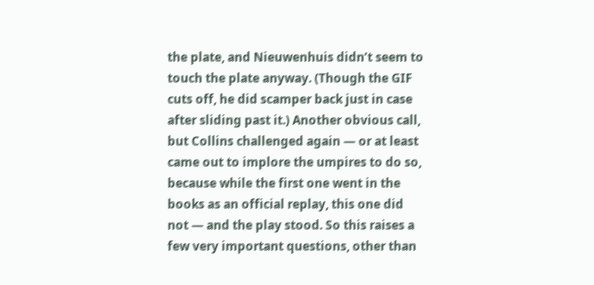the plate, and Nieuwenhuis didn’t seem to touch the plate anyway. (Though the GIF cuts off, he did scamper back just in case after sliding past it.) Another obvious call, but Collins challenged again — or at least came out to implore the umpires to do so, because while the first one went in the books as an official replay, this one did not — and the play stood. So this raises a few very important questions, other than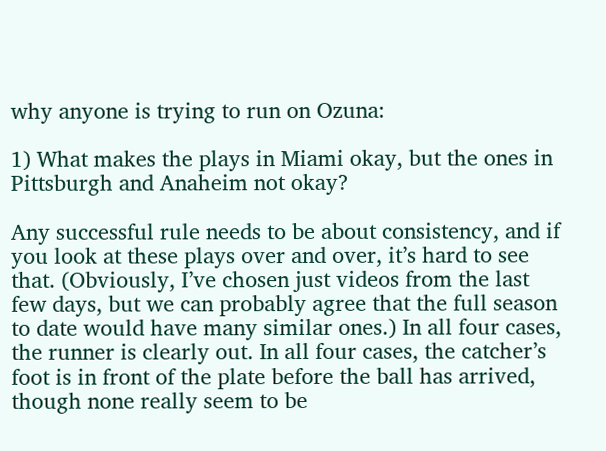why anyone is trying to run on Ozuna:

1) What makes the plays in Miami okay, but the ones in Pittsburgh and Anaheim not okay?

Any successful rule needs to be about consistency, and if you look at these plays over and over, it’s hard to see that. (Obviously, I’ve chosen just videos from the last few days, but we can probably agree that the full season to date would have many similar ones.) In all four cases, the runner is clearly out. In all four cases, the catcher’s foot is in front of the plate before the ball has arrived, though none really seem to be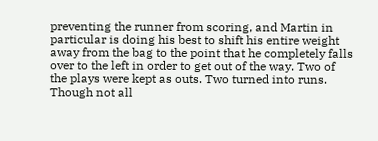preventing the runner from scoring, and Martin in particular is doing his best to shift his entire weight away from the bag to the point that he completely falls over to the left in order to get out of the way. Two of the plays were kept as outs. Two turned into runs. Though not all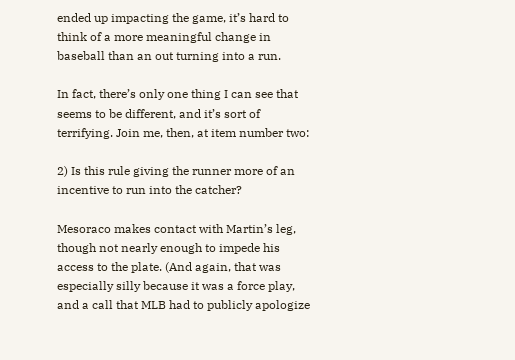ended up impacting the game, it’s hard to think of a more meaningful change in baseball than an out turning into a run.

In fact, there’s only one thing I can see that seems to be different, and it’s sort of terrifying. Join me, then, at item number two:

2) Is this rule giving the runner more of an incentive to run into the catcher?

Mesoraco makes contact with Martin’s leg, though not nearly enough to impede his access to the plate. (And again, that was especially silly because it was a force play, and a call that MLB had to publicly apologize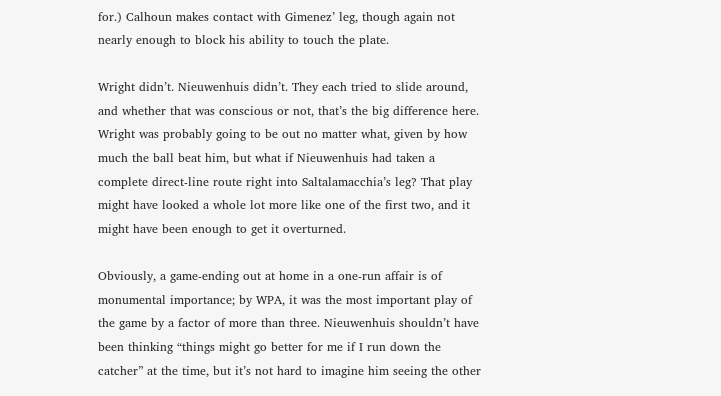for.) Calhoun makes contact with Gimenez’ leg, though again not nearly enough to block his ability to touch the plate.

Wright didn’t. Nieuwenhuis didn’t. They each tried to slide around, and whether that was conscious or not, that’s the big difference here. Wright was probably going to be out no matter what, given by how much the ball beat him, but what if Nieuwenhuis had taken a complete direct-line route right into Saltalamacchia’s leg? That play might have looked a whole lot more like one of the first two, and it might have been enough to get it overturned.

Obviously, a game-ending out at home in a one-run affair is of monumental importance; by WPA, it was the most important play of the game by a factor of more than three. Nieuwenhuis shouldn’t have been thinking “things might go better for me if I run down the catcher” at the time, but it’s not hard to imagine him seeing the other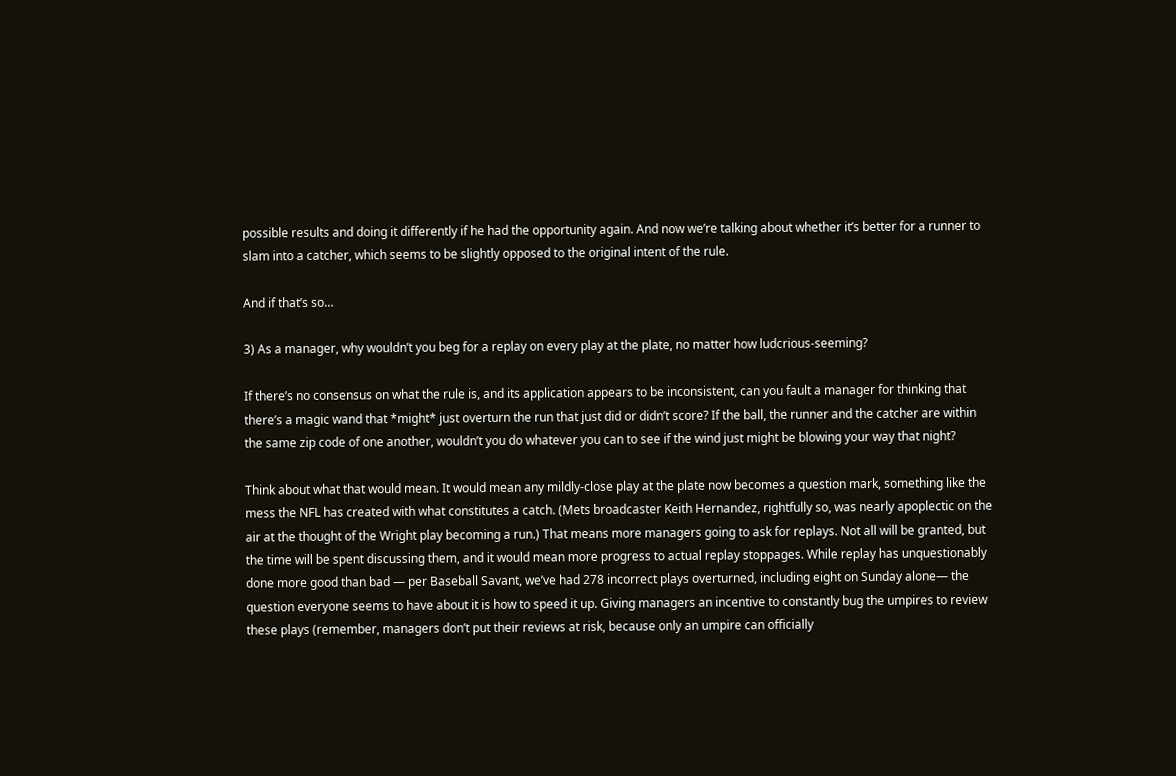possible results and doing it differently if he had the opportunity again. And now we’re talking about whether it’s better for a runner to slam into a catcher, which seems to be slightly opposed to the original intent of the rule.

And if that’s so…

3) As a manager, why wouldn’t you beg for a replay on every play at the plate, no matter how ludcrious-seeming?

If there’s no consensus on what the rule is, and its application appears to be inconsistent, can you fault a manager for thinking that there’s a magic wand that *might* just overturn the run that just did or didn’t score? If the ball, the runner and the catcher are within the same zip code of one another, wouldn’t you do whatever you can to see if the wind just might be blowing your way that night?

Think about what that would mean. It would mean any mildly-close play at the plate now becomes a question mark, something like the mess the NFL has created with what constitutes a catch. (Mets broadcaster Keith Hernandez, rightfully so, was nearly apoplectic on the air at the thought of the Wright play becoming a run.) That means more managers going to ask for replays. Not all will be granted, but the time will be spent discussing them, and it would mean more progress to actual replay stoppages. While replay has unquestionably done more good than bad — per Baseball Savant, we’ve had 278 incorrect plays overturned, including eight on Sunday alone— the question everyone seems to have about it is how to speed it up. Giving managers an incentive to constantly bug the umpires to review these plays (remember, managers don’t put their reviews at risk, because only an umpire can officially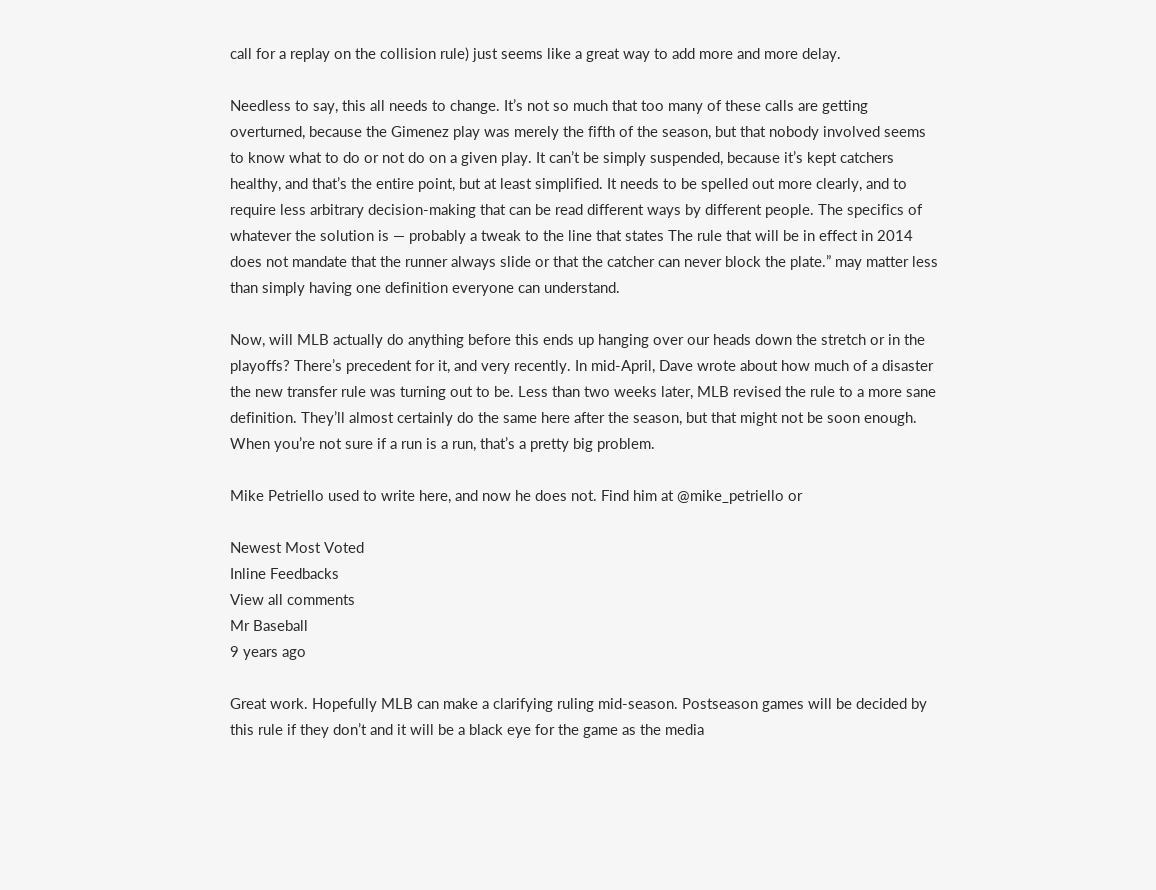call for a replay on the collision rule) just seems like a great way to add more and more delay.

Needless to say, this all needs to change. It’s not so much that too many of these calls are getting overturned, because the Gimenez play was merely the fifth of the season, but that nobody involved seems to know what to do or not do on a given play. It can’t be simply suspended, because it’s kept catchers healthy, and that’s the entire point, but at least simplified. It needs to be spelled out more clearly, and to require less arbitrary decision-making that can be read different ways by different people. The specifics of whatever the solution is — probably a tweak to the line that states The rule that will be in effect in 2014 does not mandate that the runner always slide or that the catcher can never block the plate.” may matter less than simply having one definition everyone can understand.

Now, will MLB actually do anything before this ends up hanging over our heads down the stretch or in the playoffs? There’s precedent for it, and very recently. In mid-April, Dave wrote about how much of a disaster the new transfer rule was turning out to be. Less than two weeks later, MLB revised the rule to a more sane definition. They’ll almost certainly do the same here after the season, but that might not be soon enough. When you’re not sure if a run is a run, that’s a pretty big problem.

Mike Petriello used to write here, and now he does not. Find him at @mike_petriello or

Newest Most Voted
Inline Feedbacks
View all comments
Mr Baseball
9 years ago

Great work. Hopefully MLB can make a clarifying ruling mid-season. Postseason games will be decided by this rule if they don’t and it will be a black eye for the game as the media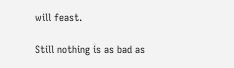will feast.

Still nothing is as bad as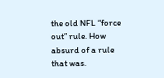the old NFL “force out” rule. How absurd of a rule that was.